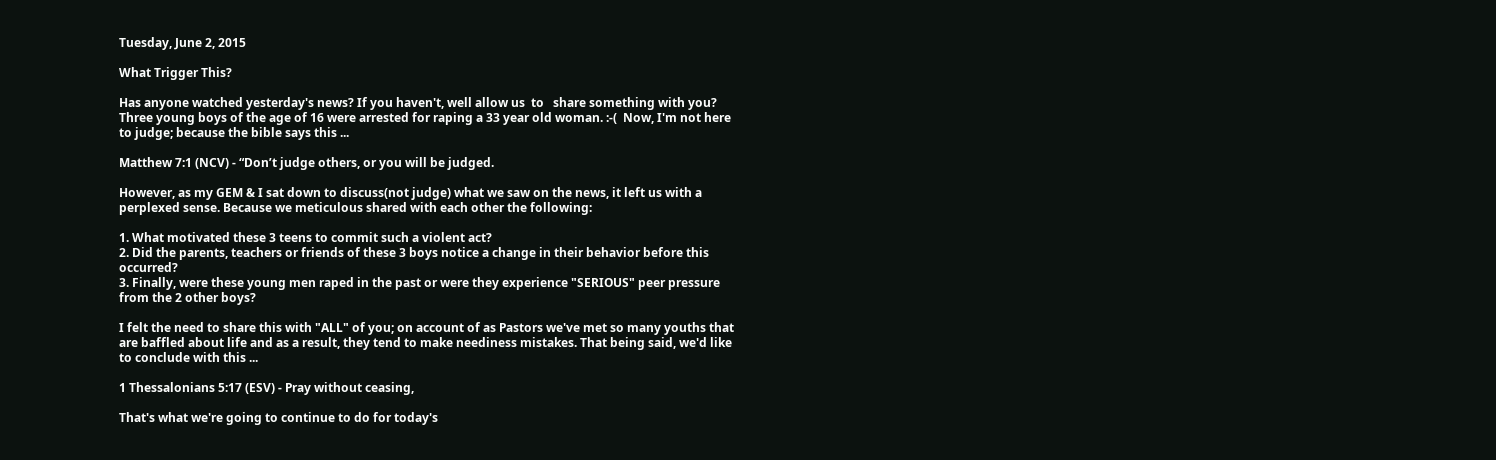Tuesday, June 2, 2015

What Trigger This?

Has anyone watched yesterday's news? If you haven't, well allow us  to   share something with you? Three young boys of the age of 16 were arrested for raping a 33 year old woman. :-(  Now, I'm not here to judge; because the bible says this ...

Matthew 7:1 (NCV) - “Don’t judge others, or you will be judged.

However, as my GEM & I sat down to discuss(not judge) what we saw on the news, it left us with a perplexed sense. Because we meticulous shared with each other the following:

1. What motivated these 3 teens to commit such a violent act?
2. Did the parents, teachers or friends of these 3 boys notice a change in their behavior before this occurred?
3. Finally, were these young men raped in the past or were they experience "SERIOUS" peer pressure from the 2 other boys?

I felt the need to share this with "ALL" of you; on account of as Pastors we've met so many youths that are baffled about life and as a result, they tend to make neediness mistakes. That being said, we'd like to conclude with this ...

1 Thessalonians 5:17 (ESV) - Pray without ceasing,

That's what we're going to continue to do for today's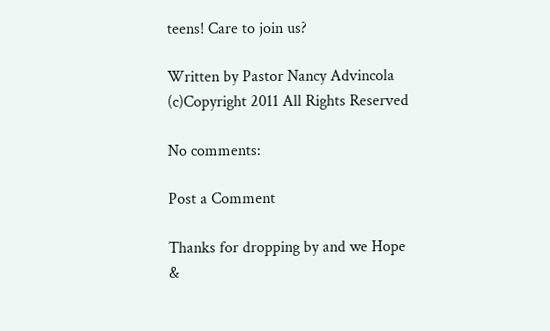teens! Care to join us?

Written by Pastor Nancy Advincola (c)Copyright 2011 All Rights Reserved

No comments:

Post a Comment

Thanks for dropping by and we Hope &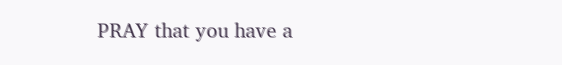PRAY that you have a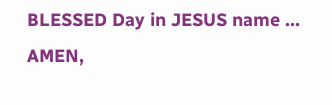BLESSED Day in JESUS name ... AMEN,